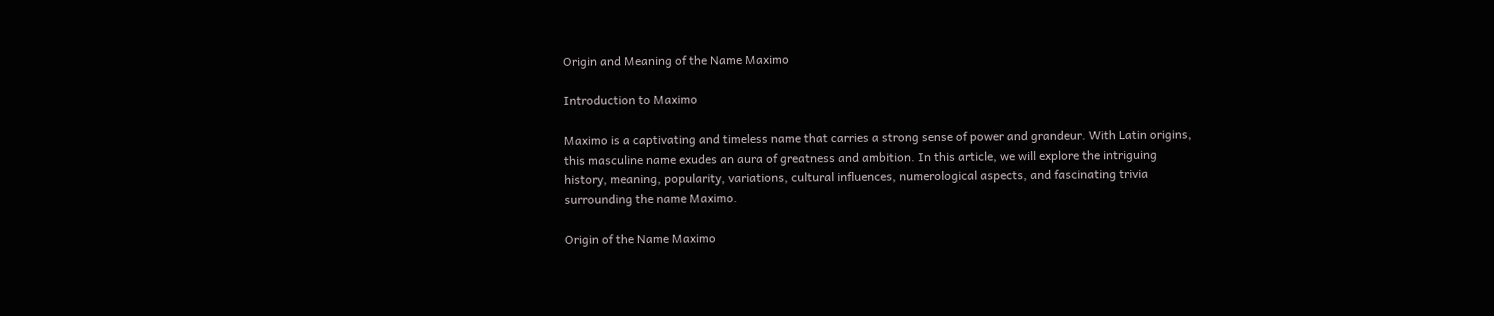Origin and Meaning of the Name Maximo

Introduction to Maximo

Maximo is a captivating and timeless name that carries a strong sense of power and grandeur. With Latin origins, this masculine name exudes an aura of greatness and ambition. In this article, we will explore the intriguing history, meaning, popularity, variations, cultural influences, numerological aspects, and fascinating trivia surrounding the name Maximo.

Origin of the Name Maximo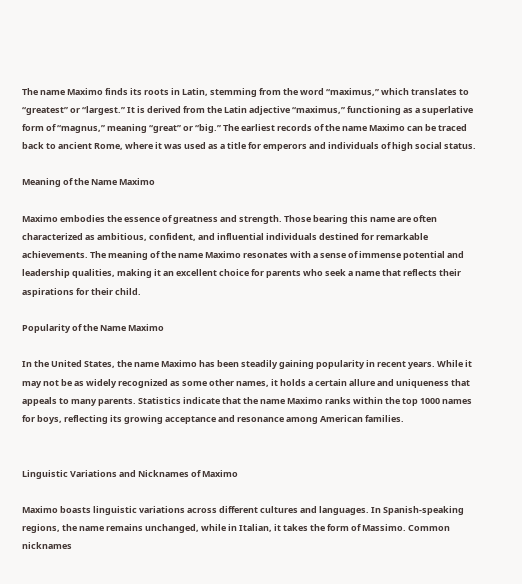The name Maximo finds its roots in Latin, stemming from the word “maximus,” which translates to “greatest” or “largest.” It is derived from the Latin adjective “maximus,” functioning as a superlative form of “magnus,” meaning “great” or “big.” The earliest records of the name Maximo can be traced back to ancient Rome, where it was used as a title for emperors and individuals of high social status.

Meaning of the Name Maximo

Maximo embodies the essence of greatness and strength. Those bearing this name are often characterized as ambitious, confident, and influential individuals destined for remarkable achievements. The meaning of the name Maximo resonates with a sense of immense potential and leadership qualities, making it an excellent choice for parents who seek a name that reflects their aspirations for their child.

Popularity of the Name Maximo

In the United States, the name Maximo has been steadily gaining popularity in recent years. While it may not be as widely recognized as some other names, it holds a certain allure and uniqueness that appeals to many parents. Statistics indicate that the name Maximo ranks within the top 1000 names for boys, reflecting its growing acceptance and resonance among American families.


Linguistic Variations and Nicknames of Maximo

Maximo boasts linguistic variations across different cultures and languages. In Spanish-speaking regions, the name remains unchanged, while in Italian, it takes the form of Massimo. Common nicknames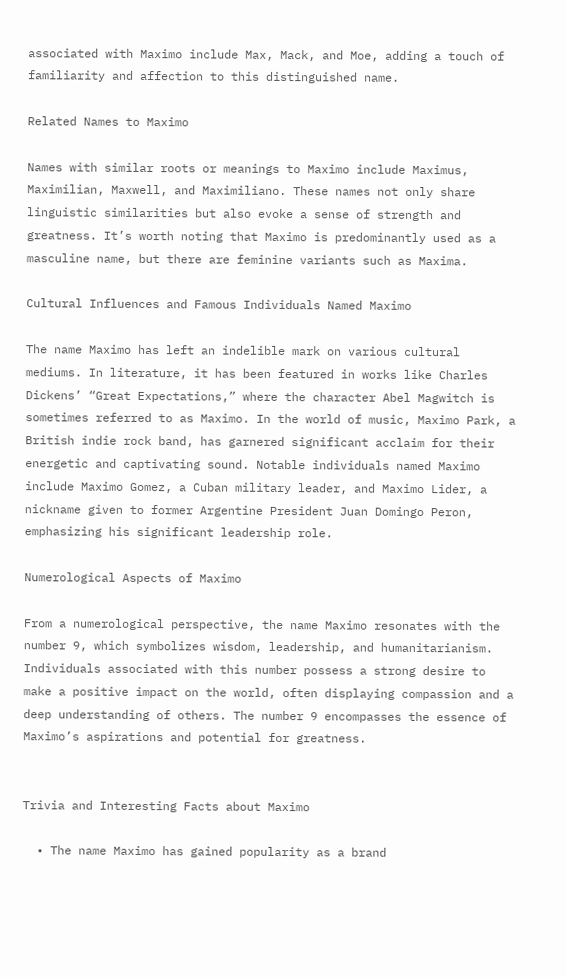associated with Maximo include Max, Mack, and Moe, adding a touch of familiarity and affection to this distinguished name.

Related Names to Maximo

Names with similar roots or meanings to Maximo include Maximus, Maximilian, Maxwell, and Maximiliano. These names not only share linguistic similarities but also evoke a sense of strength and greatness. It’s worth noting that Maximo is predominantly used as a masculine name, but there are feminine variants such as Maxima.

Cultural Influences and Famous Individuals Named Maximo

The name Maximo has left an indelible mark on various cultural mediums. In literature, it has been featured in works like Charles Dickens’ “Great Expectations,” where the character Abel Magwitch is sometimes referred to as Maximo. In the world of music, Maximo Park, a British indie rock band, has garnered significant acclaim for their energetic and captivating sound. Notable individuals named Maximo include Maximo Gomez, a Cuban military leader, and Maximo Lider, a nickname given to former Argentine President Juan Domingo Peron, emphasizing his significant leadership role.

Numerological Aspects of Maximo

From a numerological perspective, the name Maximo resonates with the number 9, which symbolizes wisdom, leadership, and humanitarianism. Individuals associated with this number possess a strong desire to make a positive impact on the world, often displaying compassion and a deep understanding of others. The number 9 encompasses the essence of Maximo’s aspirations and potential for greatness.


Trivia and Interesting Facts about Maximo

  • The name Maximo has gained popularity as a brand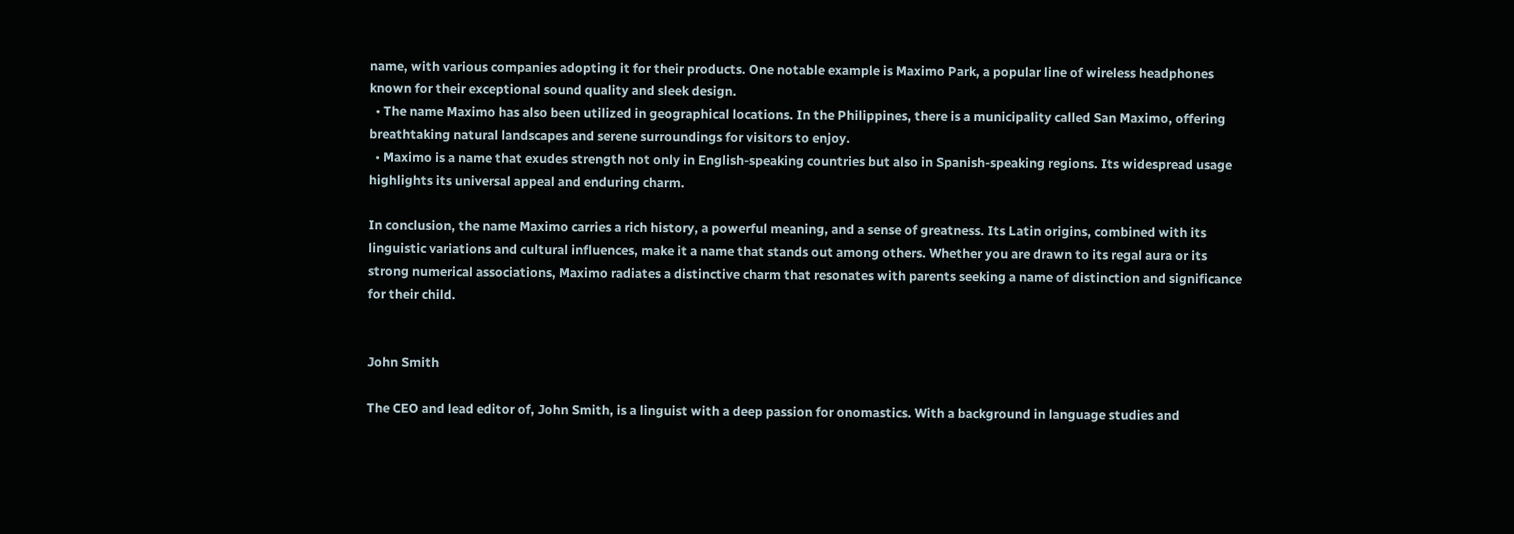name, with various companies adopting it for their products. One notable example is Maximo Park, a popular line of wireless headphones known for their exceptional sound quality and sleek design.
  • The name Maximo has also been utilized in geographical locations. In the Philippines, there is a municipality called San Maximo, offering breathtaking natural landscapes and serene surroundings for visitors to enjoy.
  • Maximo is a name that exudes strength not only in English-speaking countries but also in Spanish-speaking regions. Its widespread usage highlights its universal appeal and enduring charm.

In conclusion, the name Maximo carries a rich history, a powerful meaning, and a sense of greatness. Its Latin origins, combined with its linguistic variations and cultural influences, make it a name that stands out among others. Whether you are drawn to its regal aura or its strong numerical associations, Maximo radiates a distinctive charm that resonates with parents seeking a name of distinction and significance for their child.


John Smith

The CEO and lead editor of, John Smith, is a linguist with a deep passion for onomastics. With a background in language studies and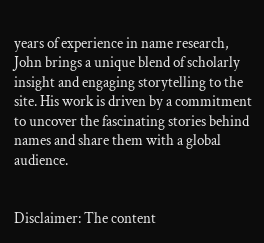years of experience in name research, John brings a unique blend of scholarly insight and engaging storytelling to the site. His work is driven by a commitment to uncover the fascinating stories behind names and share them with a global audience.


Disclaimer: The content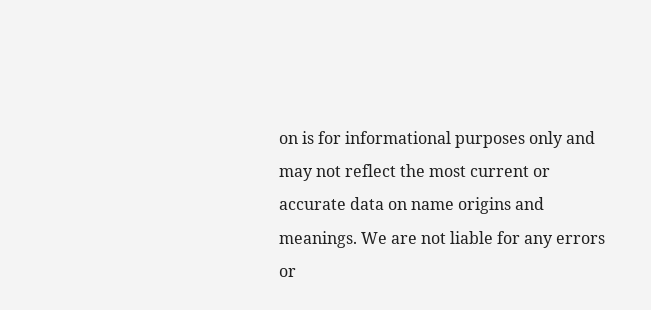on is for informational purposes only and may not reflect the most current or accurate data on name origins and meanings. We are not liable for any errors or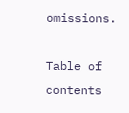omissions.

Table of contents